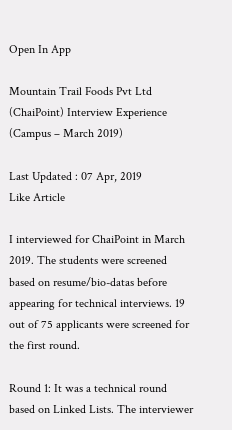Open In App

Mountain Trail Foods Pvt Ltd (ChaiPoint) Interview Experience (Campus – March 2019)

Last Updated : 07 Apr, 2019
Like Article

I interviewed for ChaiPoint in March 2019. The students were screened based on resume/bio-datas before appearing for technical interviews. 19 out of 75 applicants were screened for the first round.

Round 1: It was a technical round based on Linked Lists. The interviewer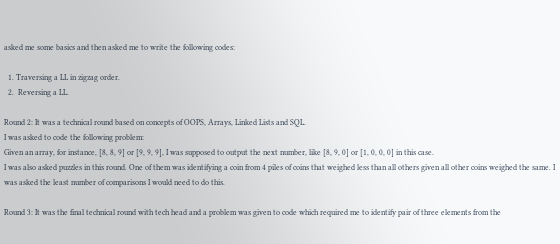asked me some basics and then asked me to write the following codes:

  1. Traversing a LL in zigzag order.
  2.  Reversing a LL.

Round 2: It was a technical round based on concepts of OOPS, Arrays, Linked Lists and SQL.
I was asked to code the following problem:
Given an array, for instance, [8, 8, 9] or [9, 9, 9], I was supposed to output the next number, like [8, 9, 0] or [1, 0, 0, 0] in this case.
I was also asked puzzles in this round. One of them was identifying a coin from 4 piles of coins that weighed less than all others given all other coins weighed the same. I was asked the least number of comparisons I would need to do this.

Round 3: It was the final technical round with tech head and a problem was given to code which required me to identify pair of three elements from the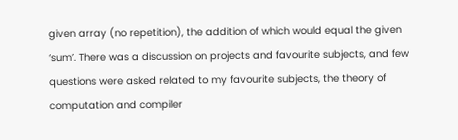given array (no repetition), the addition of which would equal the given ‘sum’. There was a discussion on projects and favourite subjects, and few questions were asked related to my favourite subjects, the theory of computation and compiler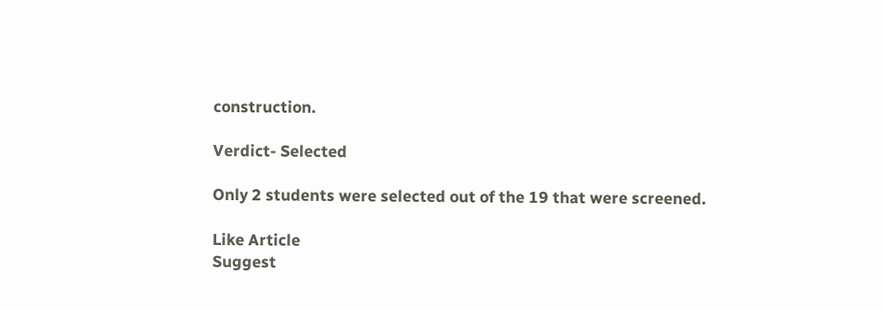construction.

Verdict- Selected

Only 2 students were selected out of the 19 that were screened.

Like Article
Suggest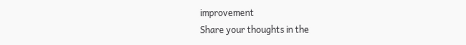improvement
Share your thoughts in the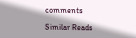comments

Similar Reads